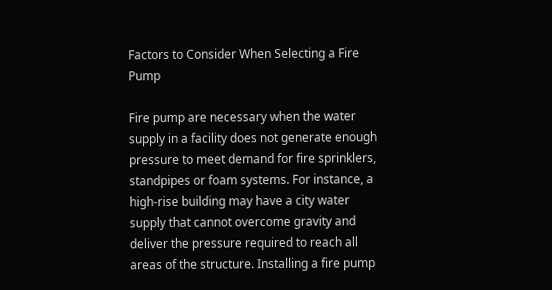Factors to Consider When Selecting a Fire Pump

Fire pump are necessary when the water supply in a facility does not generate enough pressure to meet demand for fire sprinklers, standpipes or foam systems. For instance, a high-rise building may have a city water supply that cannot overcome gravity and deliver the pressure required to reach all areas of the structure. Installing a fire pump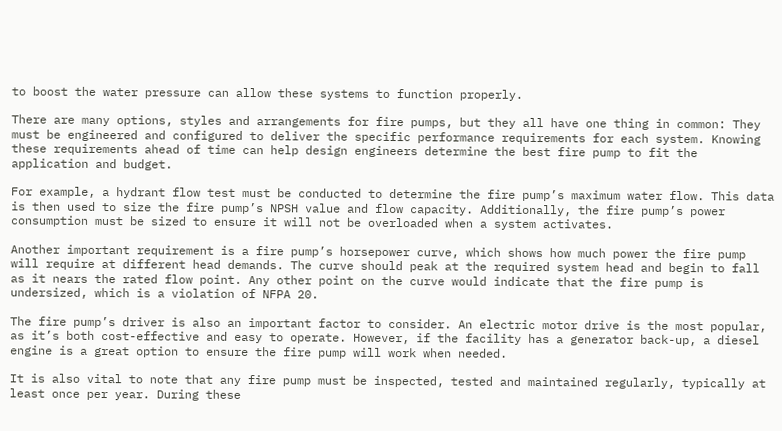to boost the water pressure can allow these systems to function properly.

There are many options, styles and arrangements for fire pumps, but they all have one thing in common: They must be engineered and configured to deliver the specific performance requirements for each system. Knowing these requirements ahead of time can help design engineers determine the best fire pump to fit the application and budget.

For example, a hydrant flow test must be conducted to determine the fire pump’s maximum water flow. This data is then used to size the fire pump’s NPSH value and flow capacity. Additionally, the fire pump’s power consumption must be sized to ensure it will not be overloaded when a system activates.

Another important requirement is a fire pump’s horsepower curve, which shows how much power the fire pump will require at different head demands. The curve should peak at the required system head and begin to fall as it nears the rated flow point. Any other point on the curve would indicate that the fire pump is undersized, which is a violation of NFPA 20.

The fire pump’s driver is also an important factor to consider. An electric motor drive is the most popular, as it’s both cost-effective and easy to operate. However, if the facility has a generator back-up, a diesel engine is a great option to ensure the fire pump will work when needed.

It is also vital to note that any fire pump must be inspected, tested and maintained regularly, typically at least once per year. During these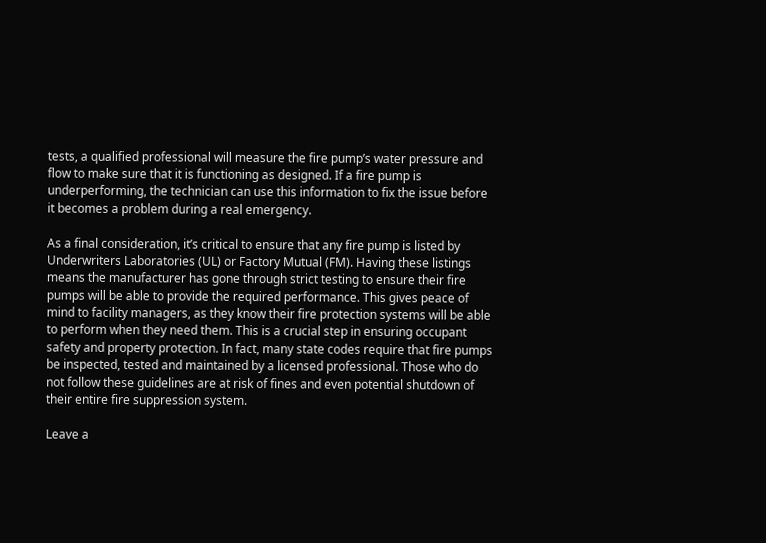tests, a qualified professional will measure the fire pump’s water pressure and flow to make sure that it is functioning as designed. If a fire pump is underperforming, the technician can use this information to fix the issue before it becomes a problem during a real emergency.

As a final consideration, it’s critical to ensure that any fire pump is listed by Underwriters Laboratories (UL) or Factory Mutual (FM). Having these listings means the manufacturer has gone through strict testing to ensure their fire pumps will be able to provide the required performance. This gives peace of mind to facility managers, as they know their fire protection systems will be able to perform when they need them. This is a crucial step in ensuring occupant safety and property protection. In fact, many state codes require that fire pumps be inspected, tested and maintained by a licensed professional. Those who do not follow these guidelines are at risk of fines and even potential shutdown of their entire fire suppression system.

Leave a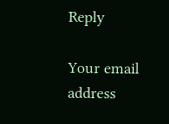Reply

Your email address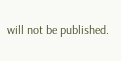will not be published.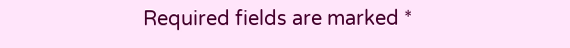Required fields are marked *